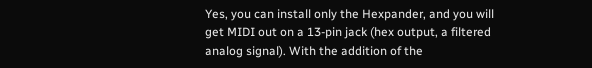Yes, you can install only the Hexpander, and you will get MIDI out on a 13-pin jack (hex output, a filtered analog signal). With the addition of the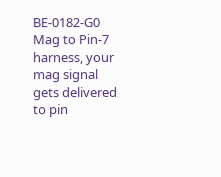BE-0182-G0 Mag to Pin-7 harness, your mag signal gets delivered to pin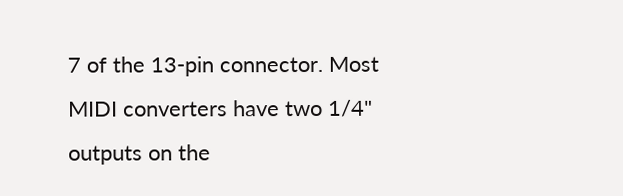7 of the 13-pin connector. Most MIDI converters have two 1/4" outputs on the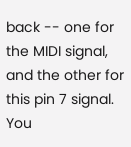back -- one for the MIDI signal, and the other for this pin 7 signal. You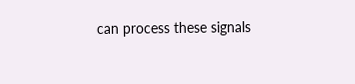can process these signals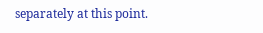separately at this point.